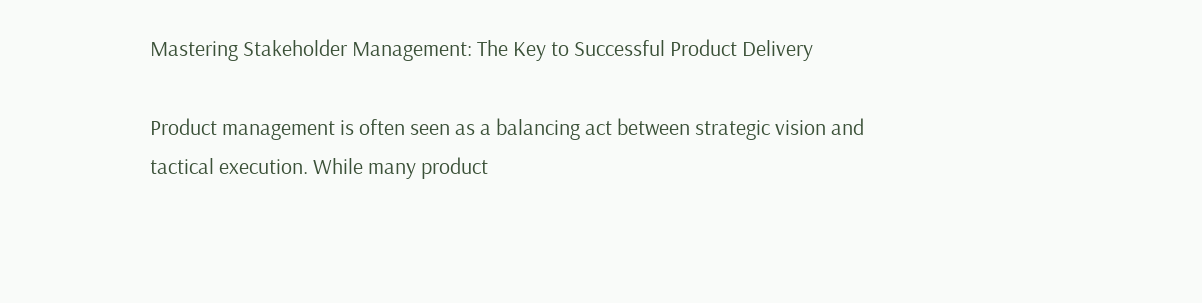Mastering Stakeholder Management: The Key to Successful Product Delivery

Product management is often seen as a balancing act between strategic vision and tactical execution. While many product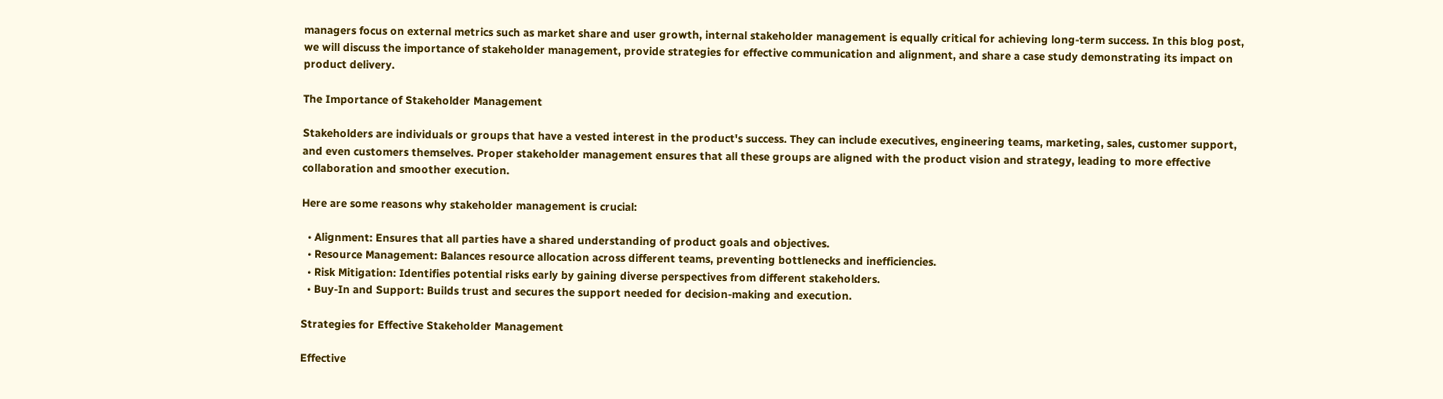managers focus on external metrics such as market share and user growth, internal stakeholder management is equally critical for achieving long-term success. In this blog post, we will discuss the importance of stakeholder management, provide strategies for effective communication and alignment, and share a case study demonstrating its impact on product delivery.

The Importance of Stakeholder Management

Stakeholders are individuals or groups that have a vested interest in the product's success. They can include executives, engineering teams, marketing, sales, customer support, and even customers themselves. Proper stakeholder management ensures that all these groups are aligned with the product vision and strategy, leading to more effective collaboration and smoother execution.

Here are some reasons why stakeholder management is crucial:

  • Alignment: Ensures that all parties have a shared understanding of product goals and objectives.
  • Resource Management: Balances resource allocation across different teams, preventing bottlenecks and inefficiencies.
  • Risk Mitigation: Identifies potential risks early by gaining diverse perspectives from different stakeholders.
  • Buy-In and Support: Builds trust and secures the support needed for decision-making and execution.

Strategies for Effective Stakeholder Management

Effective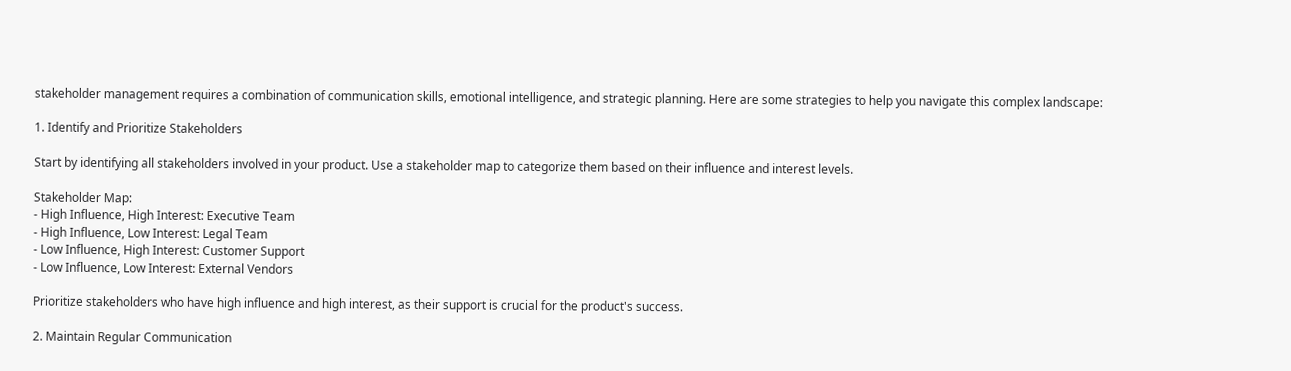stakeholder management requires a combination of communication skills, emotional intelligence, and strategic planning. Here are some strategies to help you navigate this complex landscape:

1. Identify and Prioritize Stakeholders

Start by identifying all stakeholders involved in your product. Use a stakeholder map to categorize them based on their influence and interest levels.

Stakeholder Map:
- High Influence, High Interest: Executive Team
- High Influence, Low Interest: Legal Team
- Low Influence, High Interest: Customer Support
- Low Influence, Low Interest: External Vendors

Prioritize stakeholders who have high influence and high interest, as their support is crucial for the product's success.

2. Maintain Regular Communication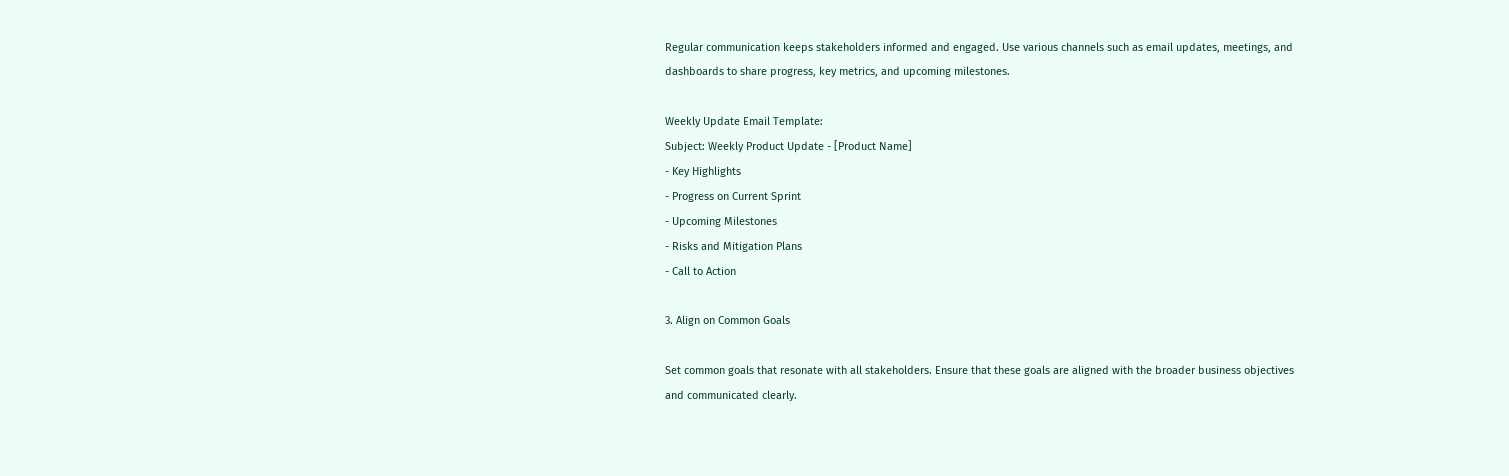Regular communication keeps stakeholders informed and engaged. Use various channels such as email updates, meetings, and dashboards to share progress, key metrics, and upcoming milestones.

Weekly Update Email Template:
Subject: Weekly Product Update - [Product Name]
- Key Highlights
- Progress on Current Sprint
- Upcoming Milestones
- Risks and Mitigation Plans
- Call to Action

3. Align on Common Goals

Set common goals that resonate with all stakeholders. Ensure that these goals are aligned with the broader business objectives and communicated clearly.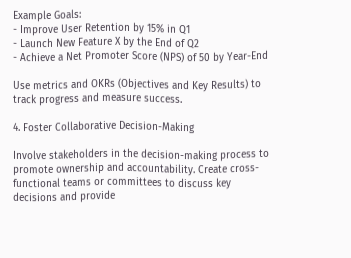Example Goals:
- Improve User Retention by 15% in Q1
- Launch New Feature X by the End of Q2
- Achieve a Net Promoter Score (NPS) of 50 by Year-End

Use metrics and OKRs (Objectives and Key Results) to track progress and measure success.

4. Foster Collaborative Decision-Making

Involve stakeholders in the decision-making process to promote ownership and accountability. Create cross-functional teams or committees to discuss key decisions and provide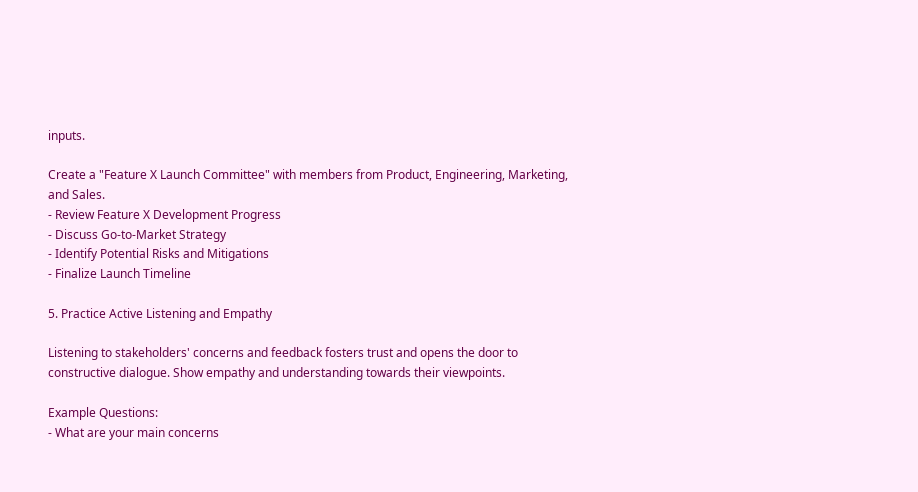inputs.

Create a "Feature X Launch Committee" with members from Product, Engineering, Marketing, and Sales.
- Review Feature X Development Progress
- Discuss Go-to-Market Strategy
- Identify Potential Risks and Mitigations
- Finalize Launch Timeline

5. Practice Active Listening and Empathy

Listening to stakeholders' concerns and feedback fosters trust and opens the door to constructive dialogue. Show empathy and understanding towards their viewpoints.

Example Questions:
- What are your main concerns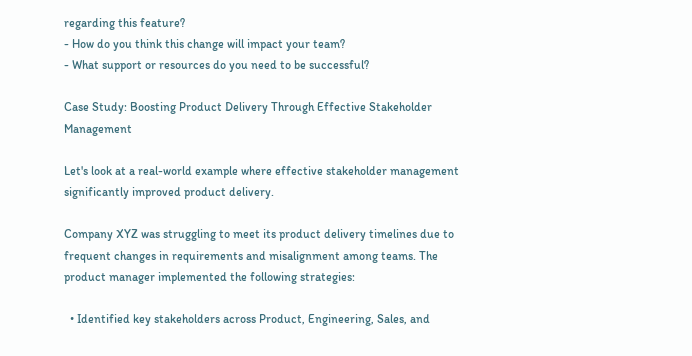regarding this feature?
- How do you think this change will impact your team?
- What support or resources do you need to be successful?

Case Study: Boosting Product Delivery Through Effective Stakeholder Management

Let's look at a real-world example where effective stakeholder management significantly improved product delivery.

Company XYZ was struggling to meet its product delivery timelines due to frequent changes in requirements and misalignment among teams. The product manager implemented the following strategies:

  • Identified key stakeholders across Product, Engineering, Sales, and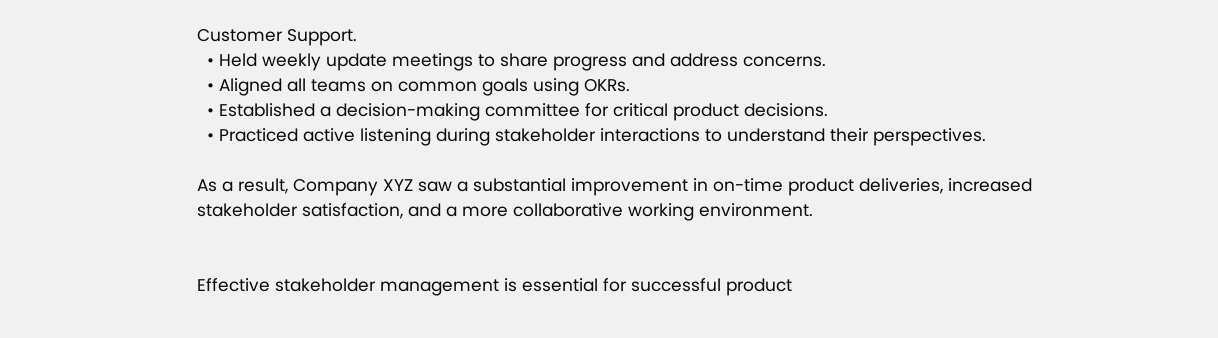Customer Support.
  • Held weekly update meetings to share progress and address concerns.
  • Aligned all teams on common goals using OKRs.
  • Established a decision-making committee for critical product decisions.
  • Practiced active listening during stakeholder interactions to understand their perspectives.

As a result, Company XYZ saw a substantial improvement in on-time product deliveries, increased stakeholder satisfaction, and a more collaborative working environment.


Effective stakeholder management is essential for successful product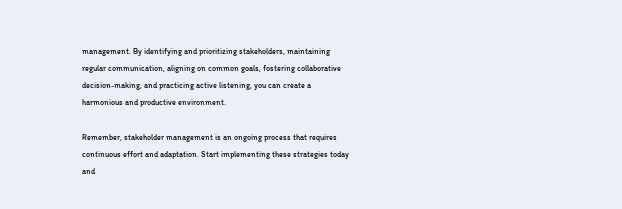management. By identifying and prioritizing stakeholders, maintaining regular communication, aligning on common goals, fostering collaborative decision-making, and practicing active listening, you can create a harmonious and productive environment.

Remember, stakeholder management is an ongoing process that requires continuous effort and adaptation. Start implementing these strategies today and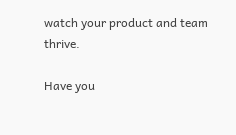watch your product and team thrive.

Have you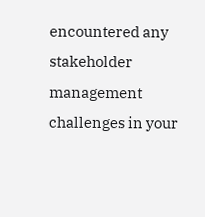encountered any stakeholder management challenges in your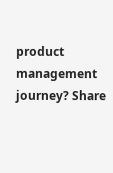product management journey? Share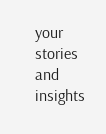your stories and insights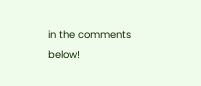in the comments below!